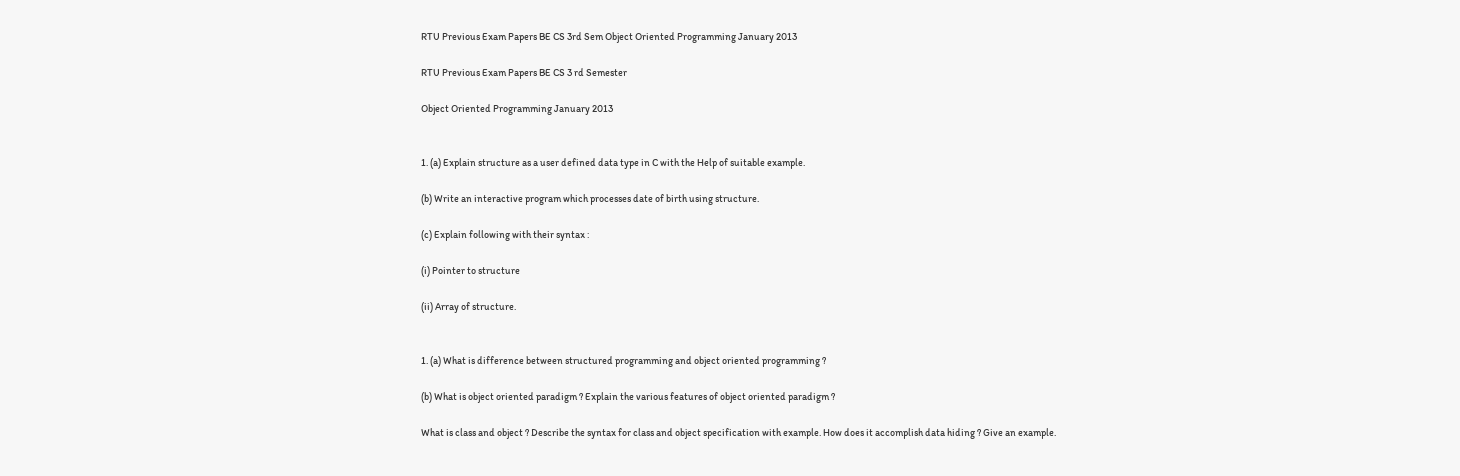RTU Previous Exam Papers BE CS 3rd Sem Object Oriented Programming January 2013

RTU Previous Exam Papers BE CS 3 rd Semester

Object Oriented Programming January 2013


1. (a) Explain structure as a user defined data type in C with the Help of suitable example.

(b) Write an interactive program which processes date of birth using structure.

(c) Explain following with their syntax :

(i) Pointer to structure

(ii) Array of structure.


1. (a) What is difference between structured programming and object oriented programming ?

(b) What is object oriented paradigm ? Explain the various features of object oriented paradigm ?

What is class and object ? Describe the syntax for class and object specification with example. How does it accomplish data hiding ? Give an example.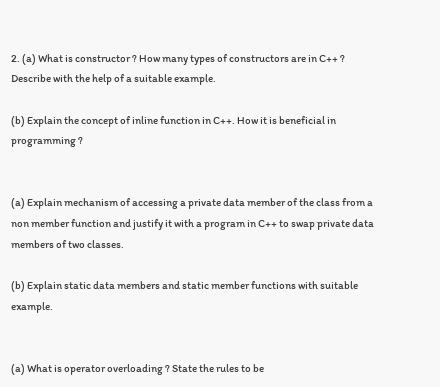2. (a) What is constructor ? How many types of constructors are in C++ ? Describe with the help of a suitable example.

(b) Explain the concept of inline function in C++. How it is beneficial in programming ?


(a) Explain mechanism of accessing a private data member of the class from a non member function and justify it with a program in C++ to swap private data members of two classes.

(b) Explain static data members and static member functions with suitable example.


(a) What is operator overloading ? State the rules to be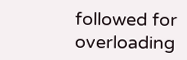followed for overloading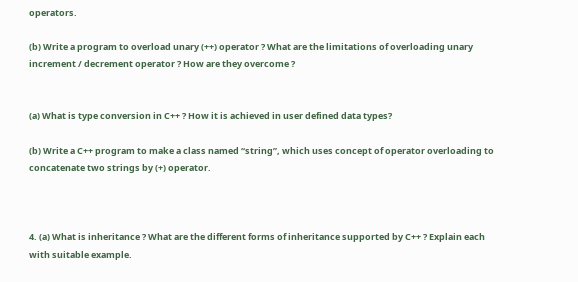operators.

(b) Write a program to overload unary (++) operator ? What are the limitations of overloading unary increment / decrement operator ? How are they overcome ?


(a) What is type conversion in C++ ? How it is achieved in user defined data types?

(b) Write a C++ program to make a class named “string”, which uses concept of operator overloading to concatenate two strings by (+) operator.



4. (a) What is inheritance ? What are the different forms of inheritance supported by C++ ? Explain each with suitable example.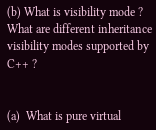(b) What is visibility mode ? What are different inheritance visibility modes supported by C++ ?


(a)  What is pure virtual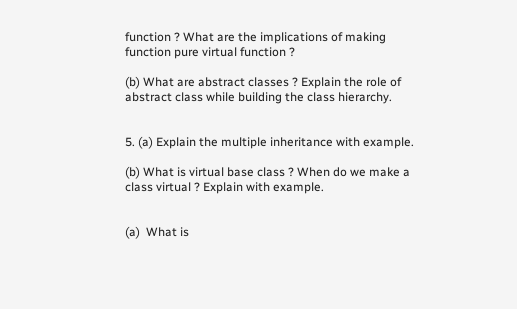function ? What are the implications of making function pure virtual function ?

(b) What are abstract classes ? Explain the role of abstract class while building the class hierarchy.


5. (a) Explain the multiple inheritance with example.

(b) What is virtual base class ? When do we make a class virtual ? Explain with example.


(a)  What is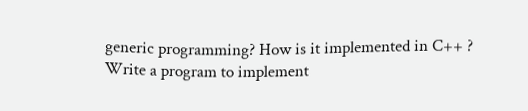generic programming? How is it implemented in C++ ? Write a program to implement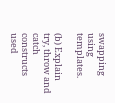swapping using templates.

(b) Explain try, throw and catch constructs used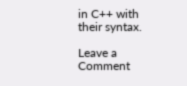in C++ with their syntax.

Leave a Comment